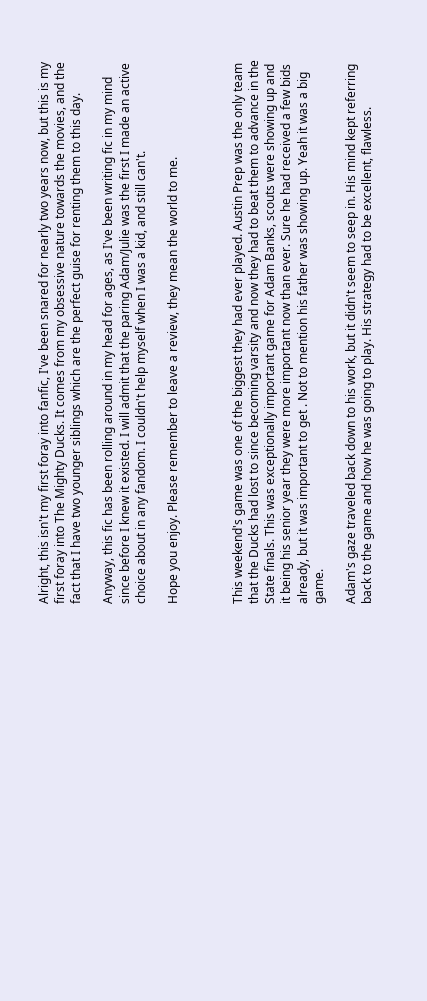Alright, this isn't my first foray into fanfic, I've been snared for nearly two years now, but this is my first foray into The Mighty Ducks. It comes from my obsessive nature towards the movies, and the fact that I have two younger siblings which are the perfect guise for renting them to this day.

Anyway, this fic has been rolling around in my head for ages, as I've been writing fic in my mind since before I knew it existed. I will admit that the paring Adam/Julie was the first I made an active choice about in any fandom. I couldn't help myself when I was a kid, and still can't.

Hope you enjoy. Please remember to leave a review, they mean the world to me.



This weekend's game was one of the biggest they had ever played. Austin Prep was the only team that the Ducks had lost to since becoming varsity and now they had to beat them to advance in the State finals. This was exceptionally important game for Adam Banks, scouts were showing up and it being his senior year they were more important now than ever. Sure he had received a few bids already, but it was important to get . Not to mention his father was showing up. Yeah it was a big game.

Adam's gaze traveled back down to his work, but it didn't seem to seep in. His mind kept referring back to the game and how he was going to play. His strategy had to be excellent, flawless.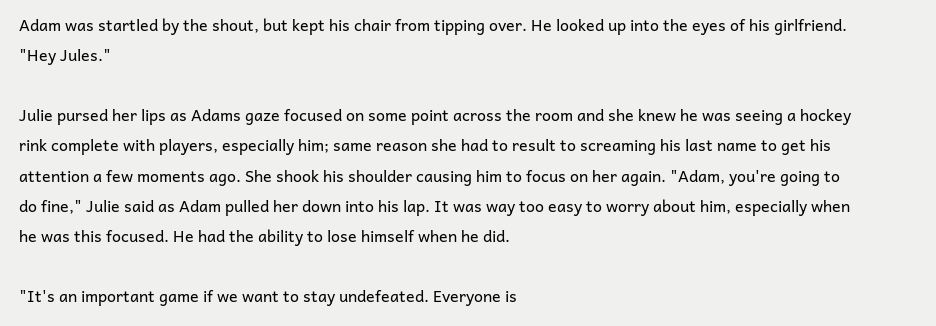Adam was startled by the shout, but kept his chair from tipping over. He looked up into the eyes of his girlfriend. "Hey Jules."

Julie pursed her lips as Adams gaze focused on some point across the room and she knew he was seeing a hockey rink complete with players, especially him; same reason she had to result to screaming his last name to get his attention a few moments ago. She shook his shoulder causing him to focus on her again. "Adam, you're going to do fine," Julie said as Adam pulled her down into his lap. It was way too easy to worry about him, especially when he was this focused. He had the ability to lose himself when he did.

"It's an important game if we want to stay undefeated. Everyone is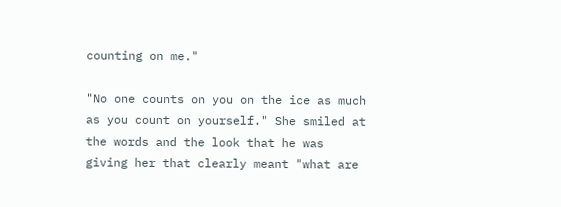counting on me."

"No one counts on you on the ice as much as you count on yourself." She smiled at the words and the look that he was giving her that clearly meant "what are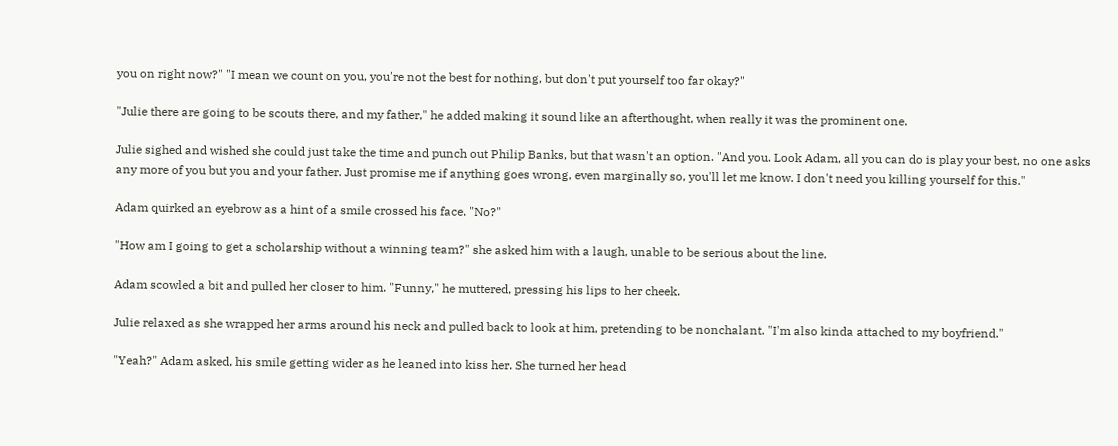you on right now?" "I mean we count on you, you're not the best for nothing, but don't put yourself too far okay?"

"Julie there are going to be scouts there, and my father," he added making it sound like an afterthought, when really it was the prominent one.

Julie sighed and wished she could just take the time and punch out Philip Banks, but that wasn't an option. "And you. Look Adam, all you can do is play your best, no one asks any more of you but you and your father. Just promise me if anything goes wrong, even marginally so, you'll let me know. I don't need you killing yourself for this."

Adam quirked an eyebrow as a hint of a smile crossed his face. "No?"

"How am I going to get a scholarship without a winning team?" she asked him with a laugh, unable to be serious about the line.

Adam scowled a bit and pulled her closer to him. "Funny," he muttered, pressing his lips to her cheek.

Julie relaxed as she wrapped her arms around his neck and pulled back to look at him, pretending to be nonchalant. "I'm also kinda attached to my boyfriend."

"Yeah?" Adam asked, his smile getting wider as he leaned into kiss her. She turned her head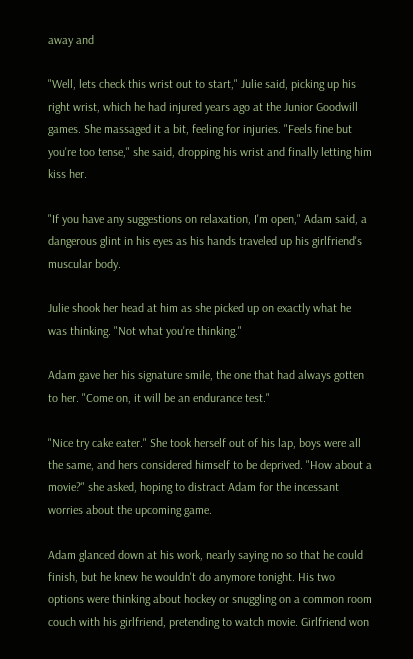away and

"Well, lets check this wrist out to start," Julie said, picking up his right wrist, which he had injured years ago at the Junior Goodwill games. She massaged it a bit, feeling for injuries. "Feels fine but you're too tense," she said, dropping his wrist and finally letting him kiss her.

"If you have any suggestions on relaxation, I'm open," Adam said, a dangerous glint in his eyes as his hands traveled up his girlfriend's muscular body.

Julie shook her head at him as she picked up on exactly what he was thinking. "Not what you're thinking."

Adam gave her his signature smile, the one that had always gotten to her. "Come on, it will be an endurance test."

"Nice try cake eater." She took herself out of his lap, boys were all the same, and hers considered himself to be deprived. "How about a movie?" she asked, hoping to distract Adam for the incessant worries about the upcoming game.

Adam glanced down at his work, nearly saying no so that he could finish, but he knew he wouldn't do anymore tonight. His two options were thinking about hockey or snuggling on a common room couch with his girlfriend, pretending to watch movie. Girlfriend won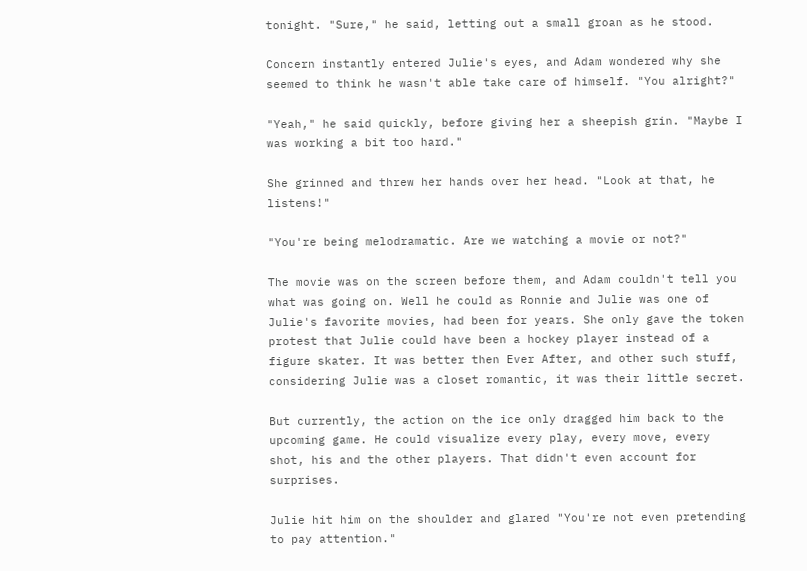tonight. "Sure," he said, letting out a small groan as he stood.

Concern instantly entered Julie's eyes, and Adam wondered why she seemed to think he wasn't able take care of himself. "You alright?"

"Yeah," he said quickly, before giving her a sheepish grin. "Maybe I was working a bit too hard."

She grinned and threw her hands over her head. "Look at that, he listens!"

"You're being melodramatic. Are we watching a movie or not?"

The movie was on the screen before them, and Adam couldn't tell you what was going on. Well he could as Ronnie and Julie was one of Julie's favorite movies, had been for years. She only gave the token protest that Julie could have been a hockey player instead of a figure skater. It was better then Ever After, and other such stuff, considering Julie was a closet romantic, it was their little secret.

But currently, the action on the ice only dragged him back to the upcoming game. He could visualize every play, every move, every shot, his and the other players. That didn't even account for surprises.

Julie hit him on the shoulder and glared "You're not even pretending to pay attention."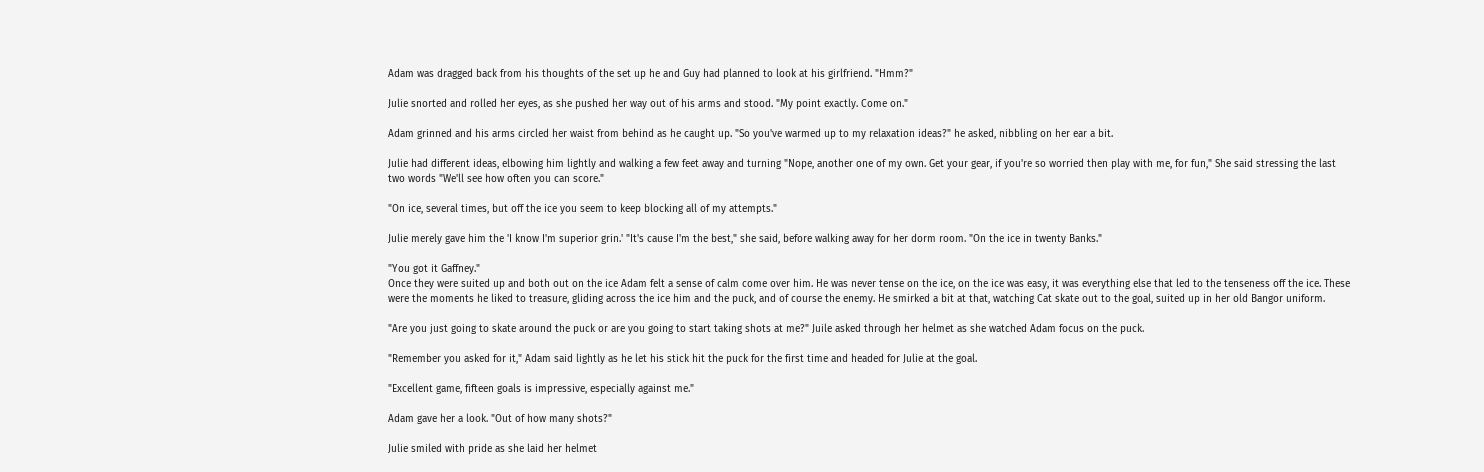Adam was dragged back from his thoughts of the set up he and Guy had planned to look at his girlfriend. "Hmm?"

Julie snorted and rolled her eyes, as she pushed her way out of his arms and stood. "My point exactly. Come on."

Adam grinned and his arms circled her waist from behind as he caught up. "So you've warmed up to my relaxation ideas?" he asked, nibbling on her ear a bit.

Julie had different ideas, elbowing him lightly and walking a few feet away and turning "Nope, another one of my own. Get your gear, if you're so worried then play with me, for fun," She said stressing the last two words "We'll see how often you can score."

"On ice, several times, but off the ice you seem to keep blocking all of my attempts."

Julie merely gave him the 'I know I'm superior grin.' "It's cause I'm the best," she said, before walking away for her dorm room. "On the ice in twenty Banks."

"You got it Gaffney."
Once they were suited up and both out on the ice Adam felt a sense of calm come over him. He was never tense on the ice, on the ice was easy, it was everything else that led to the tenseness off the ice. These were the moments he liked to treasure, gliding across the ice him and the puck, and of course the enemy. He smirked a bit at that, watching Cat skate out to the goal, suited up in her old Bangor uniform.

"Are you just going to skate around the puck or are you going to start taking shots at me?" Juile asked through her helmet as she watched Adam focus on the puck.

"Remember you asked for it," Adam said lightly as he let his stick hit the puck for the first time and headed for Julie at the goal.

"Excellent game, fifteen goals is impressive, especially against me."

Adam gave her a look. "Out of how many shots?"

Julie smiled with pride as she laid her helmet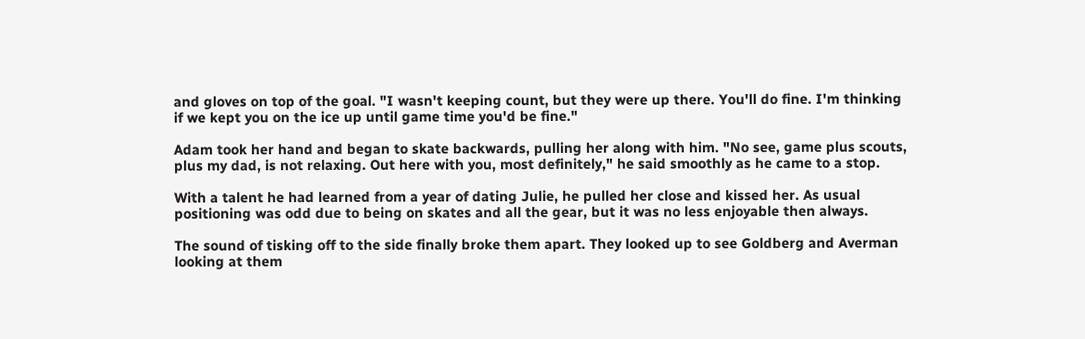and gloves on top of the goal. "I wasn't keeping count, but they were up there. You'll do fine. I'm thinking if we kept you on the ice up until game time you'd be fine."

Adam took her hand and began to skate backwards, pulling her along with him. "No see, game plus scouts, plus my dad, is not relaxing. Out here with you, most definitely," he said smoothly as he came to a stop.

With a talent he had learned from a year of dating Julie, he pulled her close and kissed her. As usual positioning was odd due to being on skates and all the gear, but it was no less enjoyable then always.

The sound of tisking off to the side finally broke them apart. They looked up to see Goldberg and Averman looking at them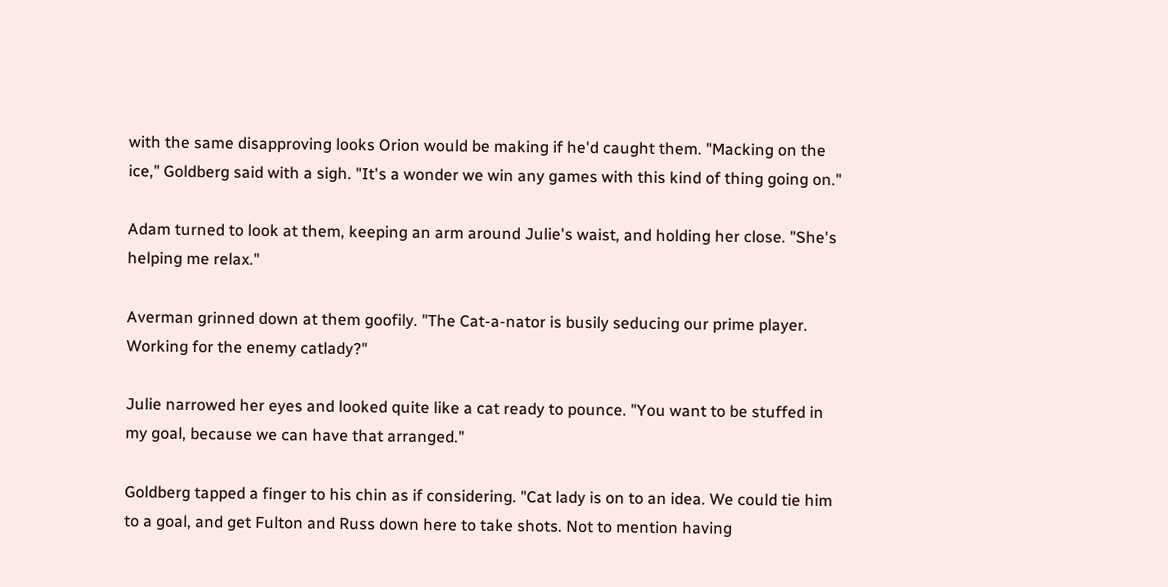with the same disapproving looks Orion would be making if he'd caught them. "Macking on the ice," Goldberg said with a sigh. "It's a wonder we win any games with this kind of thing going on."

Adam turned to look at them, keeping an arm around Julie's waist, and holding her close. "She's helping me relax."

Averman grinned down at them goofily. "The Cat-a-nator is busily seducing our prime player. Working for the enemy catlady?"

Julie narrowed her eyes and looked quite like a cat ready to pounce. "You want to be stuffed in my goal, because we can have that arranged."

Goldberg tapped a finger to his chin as if considering. "Cat lady is on to an idea. We could tie him to a goal, and get Fulton and Russ down here to take shots. Not to mention having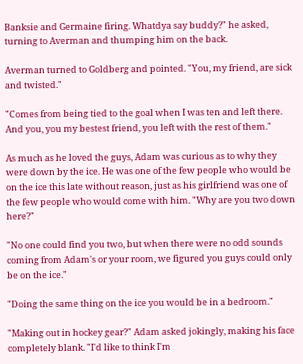Banksie and Germaine firing. Whatdya say buddy?" he asked, turning to Averman and thumping him on the back.

Averman turned to Goldberg and pointed. "You, my friend, are sick and twisted."

"Comes from being tied to the goal when I was ten and left there. And you, you my bestest friend, you left with the rest of them."

As much as he loved the guys, Adam was curious as to why they were down by the ice. He was one of the few people who would be on the ice this late without reason, just as his girlfriend was one of the few people who would come with him. "Why are you two down here?"

"No one could find you two, but when there were no odd sounds coming from Adam's or your room, we figured you guys could only be on the ice."

"Doing the same thing on the ice you would be in a bedroom."

"Making out in hockey gear?" Adam asked jokingly, making his face completely blank. "I'd like to think I'm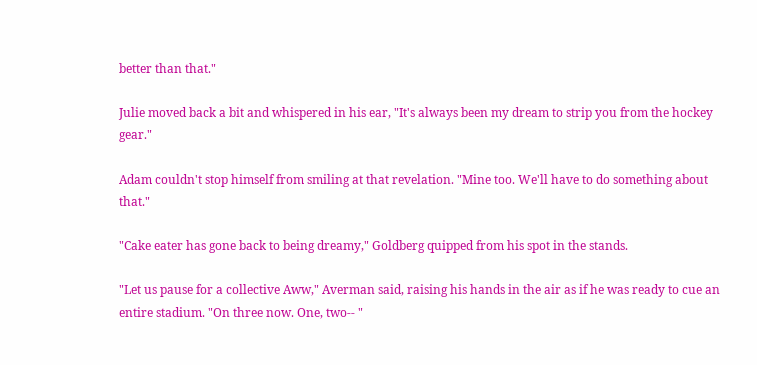better than that."

Julie moved back a bit and whispered in his ear, "It's always been my dream to strip you from the hockey gear."

Adam couldn't stop himself from smiling at that revelation. "Mine too. We'll have to do something about that."

"Cake eater has gone back to being dreamy," Goldberg quipped from his spot in the stands.

"Let us pause for a collective Aww," Averman said, raising his hands in the air as if he was ready to cue an entire stadium. "On three now. One, two-- "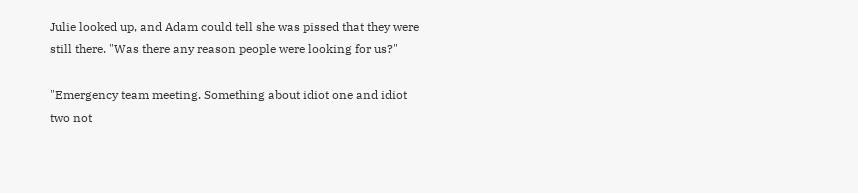Julie looked up, and Adam could tell she was pissed that they were still there. "Was there any reason people were looking for us?"

"Emergency team meeting. Something about idiot one and idiot two not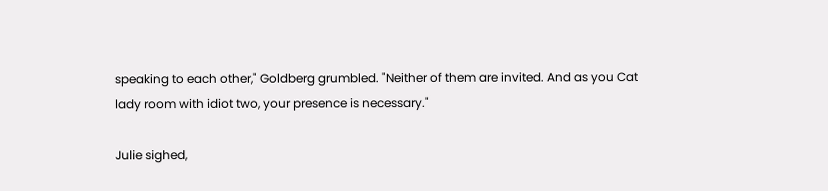speaking to each other," Goldberg grumbled. "Neither of them are invited. And as you Cat lady room with idiot two, your presence is necessary."

Julie sighed,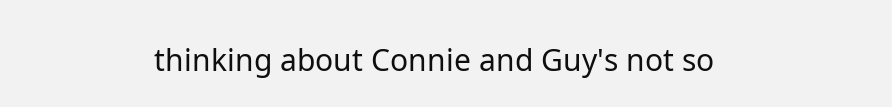thinking about Connie and Guy's not so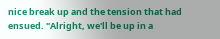nice break up and the tension that had ensued. "Alright, we'll be up in a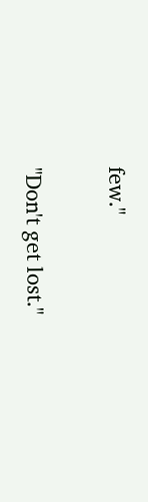few."

"Don't get lost."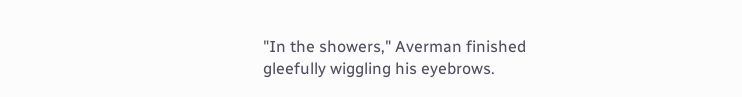"In the showers," Averman finished gleefully wiggling his eyebrows.